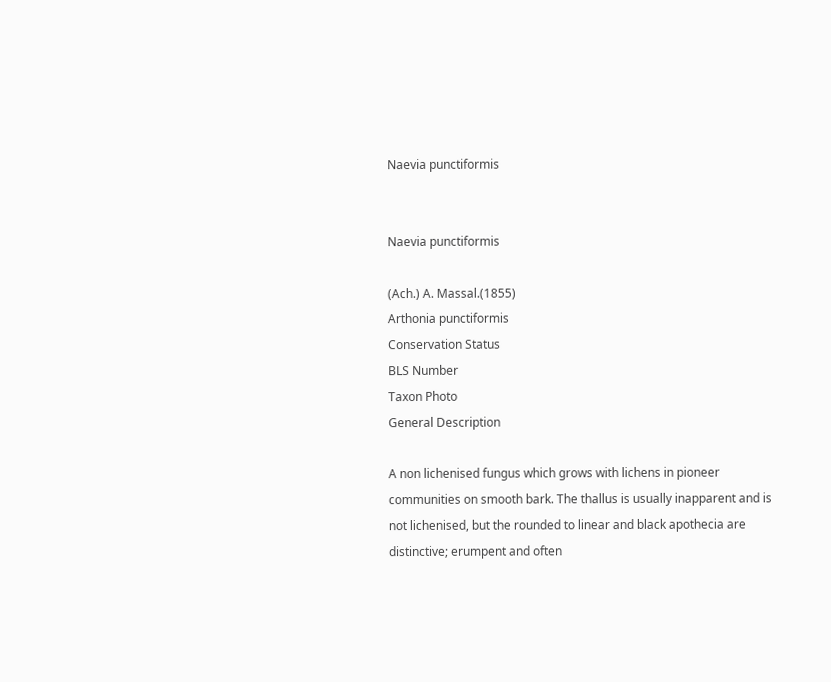Naevia punctiformis


Naevia punctiformis

(Ach.) A. Massal.(1855)
Arthonia punctiformis
Conservation Status
BLS Number
Taxon Photo
General Description

A non lichenised fungus which grows with lichens in pioneer communities on smooth bark. The thallus is usually inapparent and is not lichenised, but the rounded to linear and black apothecia are distinctive; erumpent and often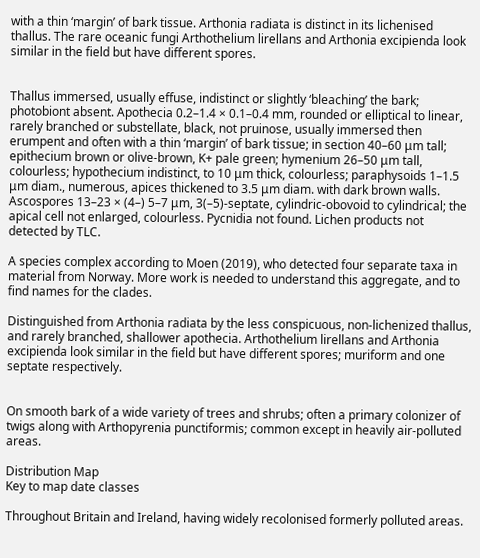with a thin ‘margin’ of bark tissue. Arthonia radiata is distinct in its lichenised thallus. The rare oceanic fungi Arthothelium lirellans and Arthonia excipienda look similar in the field but have different spores.


Thallus immersed, usually effuse, indistinct or slightly ‘bleaching’ the bark; photobiont absent. Apothecia 0.2–1.4 × 0.1–0.4 mm, rounded or elliptical to linear, rarely branched or substellate, black, not pruinose, usually immersed then erumpent and often with a thin ‘margin’ of bark tissue; in section 40–60 μm tall; epithecium brown or olive-brown, K+ pale green; hymenium 26–50 μm tall, colourless; hypothecium indistinct, to 10 μm thick, colourless; paraphysoids 1–1.5 μm diam., numerous, apices thickened to 3.5 μm diam. with dark brown walls. Ascospores 13–23 × (4–) 5–7 μm, 3(–5)-septate, cylindric-obovoid to cylindrical; the apical cell not enlarged, colourless. Pycnidia not found. Lichen products not detected by TLC.

A species complex according to Moen (2019), who detected four separate taxa in material from Norway. More work is needed to understand this aggregate, and to find names for the clades.

Distinguished from Arthonia radiata by the less conspicuous, non-lichenized thallus, and rarely branched, shallower apothecia. Arthothelium lirellans and Arthonia excipienda look similar in the field but have different spores; muriform and one septate respectively.


On smooth bark of a wide variety of trees and shrubs; often a primary colonizer of twigs along with Arthopyrenia punctiformis; common except in heavily air-polluted areas.

Distribution Map
Key to map date classes

Throughout Britain and Ireland, having widely recolonised formerly polluted areas.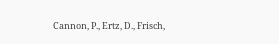Cannon, P., Ertz, D., Frisch,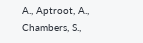A., Aptroot, A., Chambers, S.,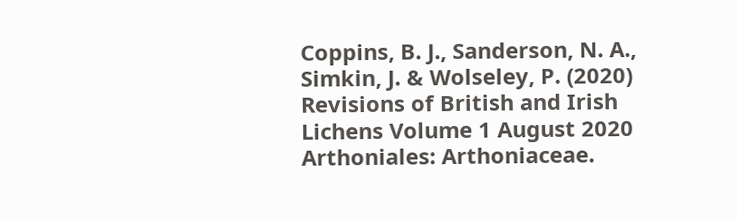Coppins, B. J., Sanderson, N. A., Simkin, J. & Wolseley, P. (2020) Revisions of British and Irish Lichens Volume 1 August 2020 Arthoniales: Arthoniaceae.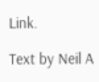Link.

Text by Neil A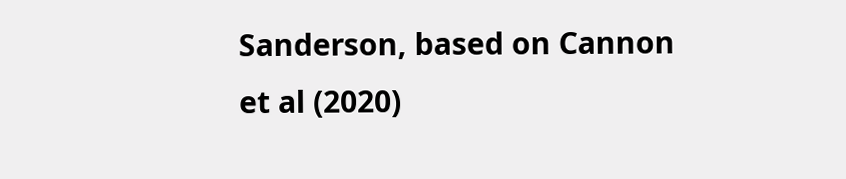Sanderson, based on Cannon et al (2020)